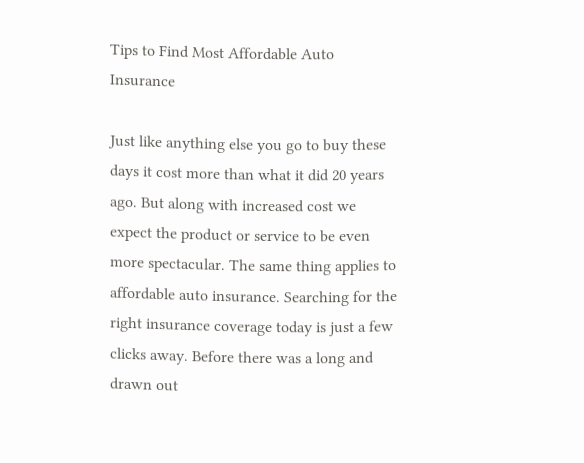Tips to Find Most Affordable Auto Insurance

Just like anything else you go to buy these days it cost more than what it did 20 years ago. But along with increased cost we expect the product or service to be even more spectacular. The same thing applies to affordable auto insurance. Searching for the right insurance coverage today is just a few clicks away. Before there was a long and drawn out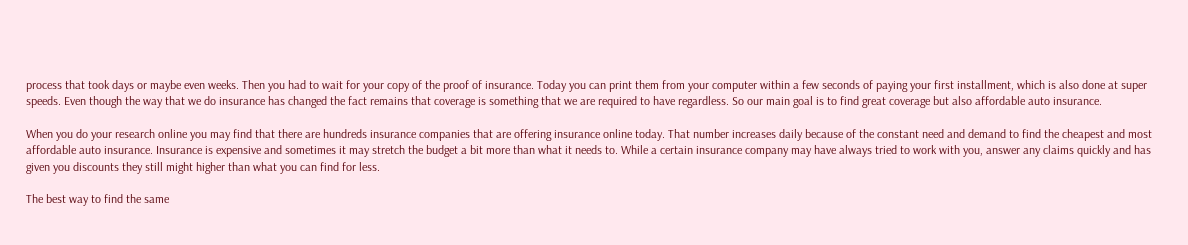process that took days or maybe even weeks. Then you had to wait for your copy of the proof of insurance. Today you can print them from your computer within a few seconds of paying your first installment, which is also done at super speeds. Even though the way that we do insurance has changed the fact remains that coverage is something that we are required to have regardless. So our main goal is to find great coverage but also affordable auto insurance.

When you do your research online you may find that there are hundreds insurance companies that are offering insurance online today. That number increases daily because of the constant need and demand to find the cheapest and most affordable auto insurance. Insurance is expensive and sometimes it may stretch the budget a bit more than what it needs to. While a certain insurance company may have always tried to work with you, answer any claims quickly and has given you discounts they still might higher than what you can find for less.

The best way to find the same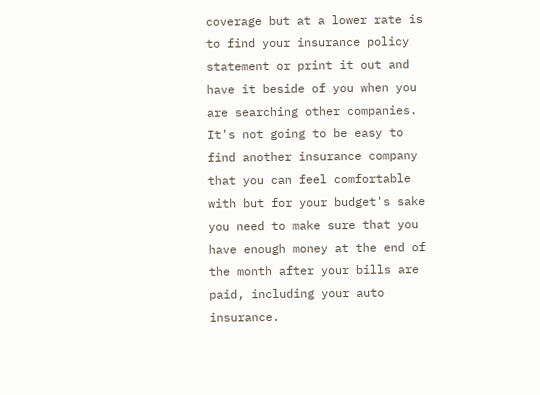coverage but at a lower rate is to find your insurance policy statement or print it out and have it beside of you when you are searching other companies. It's not going to be easy to find another insurance company that you can feel comfortable with but for your budget's sake you need to make sure that you have enough money at the end of the month after your bills are paid, including your auto insurance.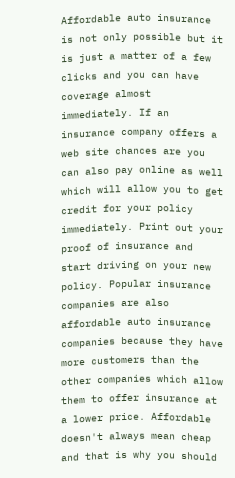Affordable auto insurance is not only possible but it is just a matter of a few clicks and you can have coverage almost immediately. If an insurance company offers a web site chances are you can also pay online as well which will allow you to get credit for your policy immediately. Print out your proof of insurance and start driving on your new policy. Popular insurance companies are also affordable auto insurance companies because they have more customers than the other companies which allow them to offer insurance at a lower price. Affordable doesn't always mean cheap and that is why you should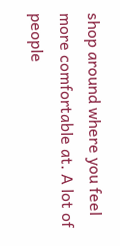shop around where you feel more comfortable at. A lot of people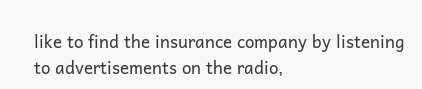like to find the insurance company by listening to advertisements on the radio,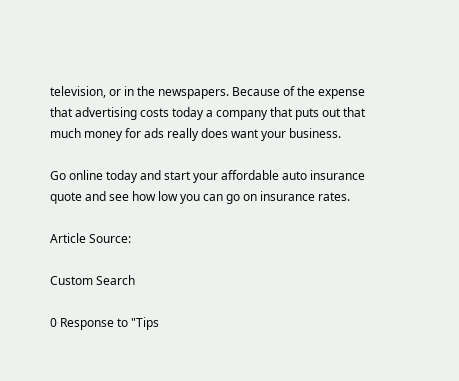television, or in the newspapers. Because of the expense that advertising costs today a company that puts out that much money for ads really does want your business.

Go online today and start your affordable auto insurance quote and see how low you can go on insurance rates.

Article Source:

Custom Search

0 Response to "Tips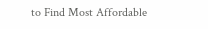to Find Most Affordable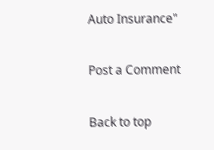Auto Insurance"

Post a Comment

Back to top